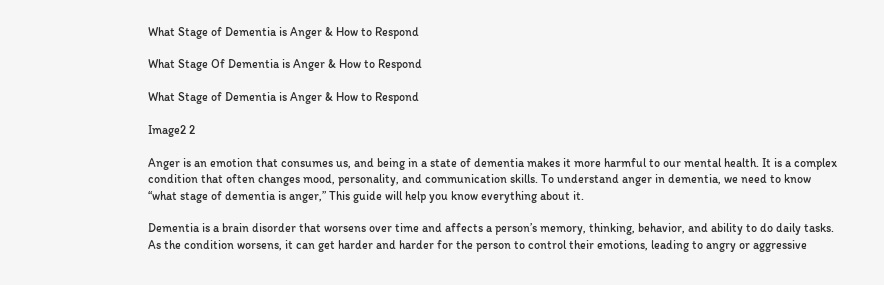What Stage of Dementia is Anger & How to Respond

What Stage Of Dementia is Anger & How to Respond

What Stage of Dementia is Anger & How to Respond

Image2 2

Anger is an emotion that consumes us, and being in a state of dementia makes it more harmful to our mental health. It is a complex condition that often changes mood, personality, and communication skills. To understand anger in dementia, we need to know “what stage of dementia is anger,” This guide will help you know everything about it.

Dementia is a brain disorder that worsens over time and affects a person’s memory, thinking, behavior, and ability to do daily tasks. As the condition worsens, it can get harder and harder for the person to control their emotions, leading to angry or aggressive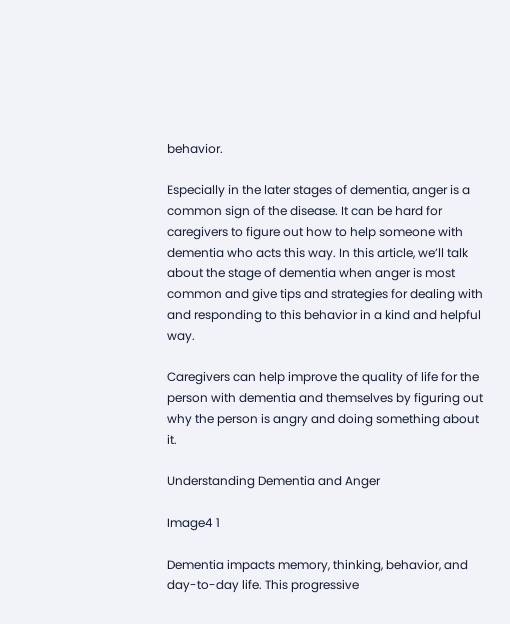behavior.

Especially in the later stages of dementia, anger is a common sign of the disease. It can be hard for caregivers to figure out how to help someone with dementia who acts this way. In this article, we’ll talk about the stage of dementia when anger is most common and give tips and strategies for dealing with and responding to this behavior in a kind and helpful way.

Caregivers can help improve the quality of life for the person with dementia and themselves by figuring out why the person is angry and doing something about it.

Understanding Dementia and Anger

Image4 1

Dementia impacts memory, thinking, behavior, and day-to-day life. This progressive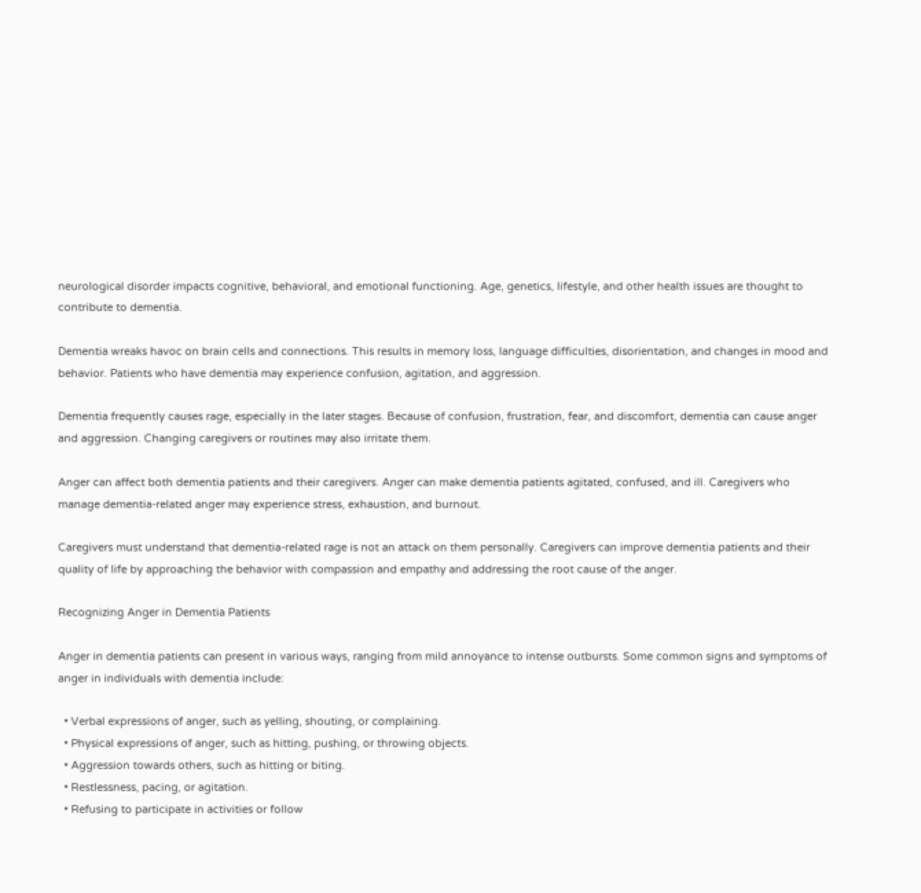neurological disorder impacts cognitive, behavioral, and emotional functioning. Age, genetics, lifestyle, and other health issues are thought to contribute to dementia.

Dementia wreaks havoc on brain cells and connections. This results in memory loss, language difficulties, disorientation, and changes in mood and behavior. Patients who have dementia may experience confusion, agitation, and aggression.

Dementia frequently causes rage, especially in the later stages. Because of confusion, frustration, fear, and discomfort, dementia can cause anger and aggression. Changing caregivers or routines may also irritate them.

Anger can affect both dementia patients and their caregivers. Anger can make dementia patients agitated, confused, and ill. Caregivers who manage dementia-related anger may experience stress, exhaustion, and burnout.

Caregivers must understand that dementia-related rage is not an attack on them personally. Caregivers can improve dementia patients and their quality of life by approaching the behavior with compassion and empathy and addressing the root cause of the anger.

Recognizing Anger in Dementia Patients

Anger in dementia patients can present in various ways, ranging from mild annoyance to intense outbursts. Some common signs and symptoms of anger in individuals with dementia include:

  • Verbal expressions of anger, such as yelling, shouting, or complaining.
  • Physical expressions of anger, such as hitting, pushing, or throwing objects.
  • Aggression towards others, such as hitting or biting.
  • Restlessness, pacing, or agitation.
  • Refusing to participate in activities or follow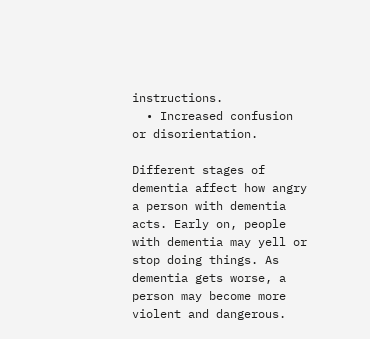instructions.
  • Increased confusion or disorientation.

Different stages of dementia affect how angry a person with dementia acts. Early on, people with dementia may yell or stop doing things. As dementia gets worse, a person may become more violent and dangerous.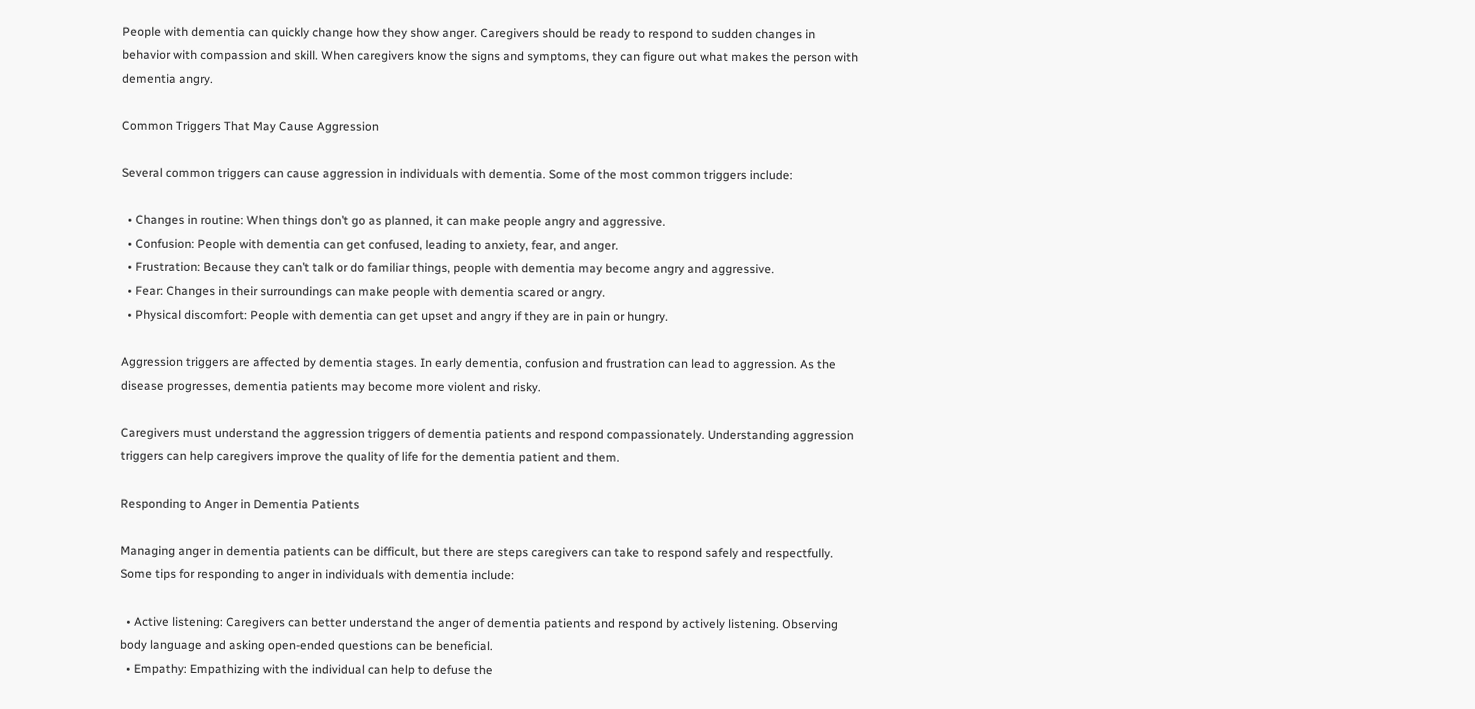People with dementia can quickly change how they show anger. Caregivers should be ready to respond to sudden changes in behavior with compassion and skill. When caregivers know the signs and symptoms, they can figure out what makes the person with dementia angry.

Common Triggers That May Cause Aggression

Several common triggers can cause aggression in individuals with dementia. Some of the most common triggers include:

  • Changes in routine: When things don’t go as planned, it can make people angry and aggressive.
  • Confusion: People with dementia can get confused, leading to anxiety, fear, and anger.
  • Frustration: Because they can’t talk or do familiar things, people with dementia may become angry and aggressive.
  • Fear: Changes in their surroundings can make people with dementia scared or angry.
  • Physical discomfort: People with dementia can get upset and angry if they are in pain or hungry.

Aggression triggers are affected by dementia stages. In early dementia, confusion and frustration can lead to aggression. As the disease progresses, dementia patients may become more violent and risky.

Caregivers must understand the aggression triggers of dementia patients and respond compassionately. Understanding aggression triggers can help caregivers improve the quality of life for the dementia patient and them.

Responding to Anger in Dementia Patients

Managing anger in dementia patients can be difficult, but there are steps caregivers can take to respond safely and respectfully. Some tips for responding to anger in individuals with dementia include:

  • Active listening: Caregivers can better understand the anger of dementia patients and respond by actively listening. Observing body language and asking open-ended questions can be beneficial.
  • Empathy: Empathizing with the individual can help to defuse the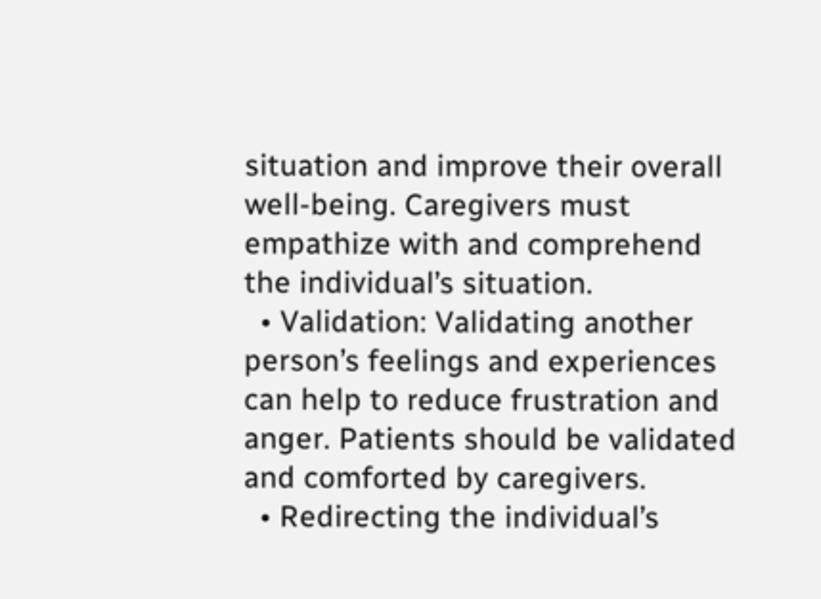situation and improve their overall well-being. Caregivers must empathize with and comprehend the individual’s situation.
  • Validation: Validating another person’s feelings and experiences can help to reduce frustration and anger. Patients should be validated and comforted by caregivers.
  • Redirecting the individual’s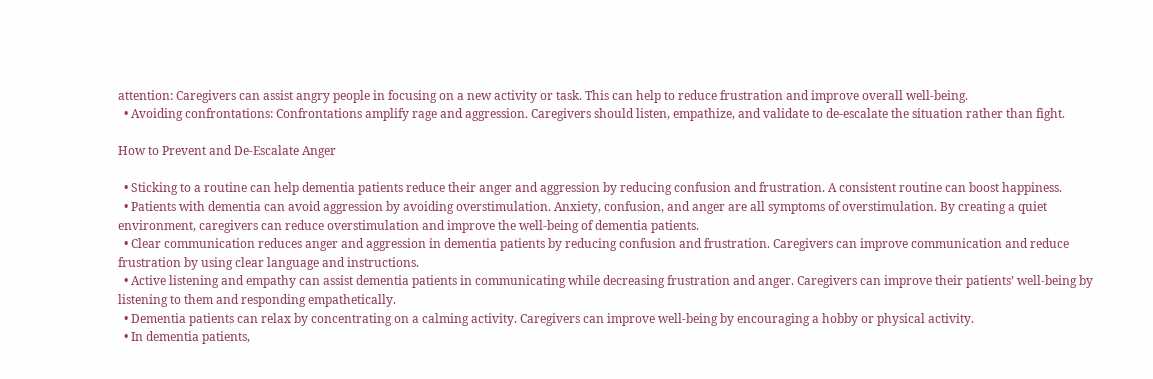attention: Caregivers can assist angry people in focusing on a new activity or task. This can help to reduce frustration and improve overall well-being.
  • Avoiding confrontations: Confrontations amplify rage and aggression. Caregivers should listen, empathize, and validate to de-escalate the situation rather than fight.

How to Prevent and De-Escalate Anger

  • Sticking to a routine can help dementia patients reduce their anger and aggression by reducing confusion and frustration. A consistent routine can boost happiness.
  • Patients with dementia can avoid aggression by avoiding overstimulation. Anxiety, confusion, and anger are all symptoms of overstimulation. By creating a quiet environment, caregivers can reduce overstimulation and improve the well-being of dementia patients.
  • Clear communication reduces anger and aggression in dementia patients by reducing confusion and frustration. Caregivers can improve communication and reduce frustration by using clear language and instructions.
  • Active listening and empathy can assist dementia patients in communicating while decreasing frustration and anger. Caregivers can improve their patients’ well-being by listening to them and responding empathetically.
  • Dementia patients can relax by concentrating on a calming activity. Caregivers can improve well-being by encouraging a hobby or physical activity.
  • In dementia patients,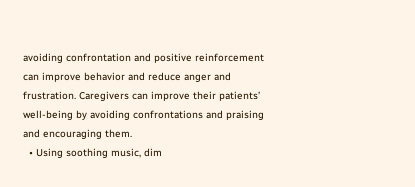avoiding confrontation and positive reinforcement can improve behavior and reduce anger and frustration. Caregivers can improve their patients’ well-being by avoiding confrontations and praising and encouraging them.
  • Using soothing music, dim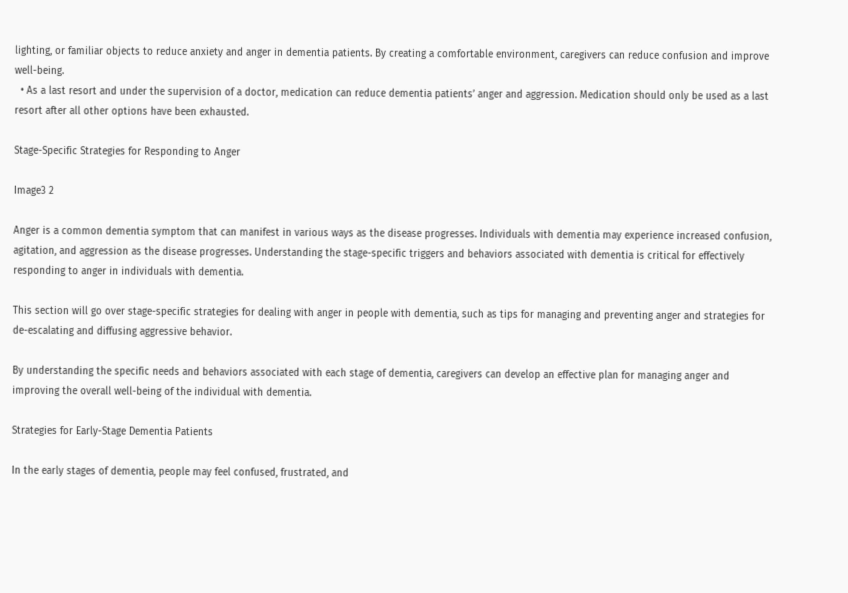lighting, or familiar objects to reduce anxiety and anger in dementia patients. By creating a comfortable environment, caregivers can reduce confusion and improve well-being.
  • As a last resort and under the supervision of a doctor, medication can reduce dementia patients’ anger and aggression. Medication should only be used as a last resort after all other options have been exhausted.

Stage-Specific Strategies for Responding to Anger

Image3 2

Anger is a common dementia symptom that can manifest in various ways as the disease progresses. Individuals with dementia may experience increased confusion, agitation, and aggression as the disease progresses. Understanding the stage-specific triggers and behaviors associated with dementia is critical for effectively responding to anger in individuals with dementia.

This section will go over stage-specific strategies for dealing with anger in people with dementia, such as tips for managing and preventing anger and strategies for de-escalating and diffusing aggressive behavior.

By understanding the specific needs and behaviors associated with each stage of dementia, caregivers can develop an effective plan for managing anger and improving the overall well-being of the individual with dementia.

Strategies for Early-Stage Dementia Patients

In the early stages of dementia, people may feel confused, frustrated, and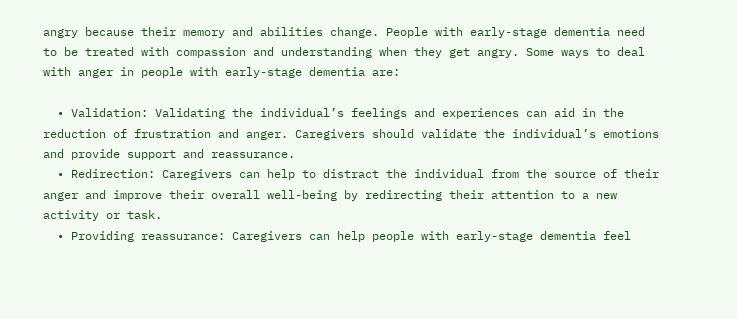angry because their memory and abilities change. People with early-stage dementia need to be treated with compassion and understanding when they get angry. Some ways to deal with anger in people with early-stage dementia are:

  • Validation: Validating the individual’s feelings and experiences can aid in the reduction of frustration and anger. Caregivers should validate the individual’s emotions and provide support and reassurance.
  • Redirection: Caregivers can help to distract the individual from the source of their anger and improve their overall well-being by redirecting their attention to a new activity or task.
  • Providing reassurance: Caregivers can help people with early-stage dementia feel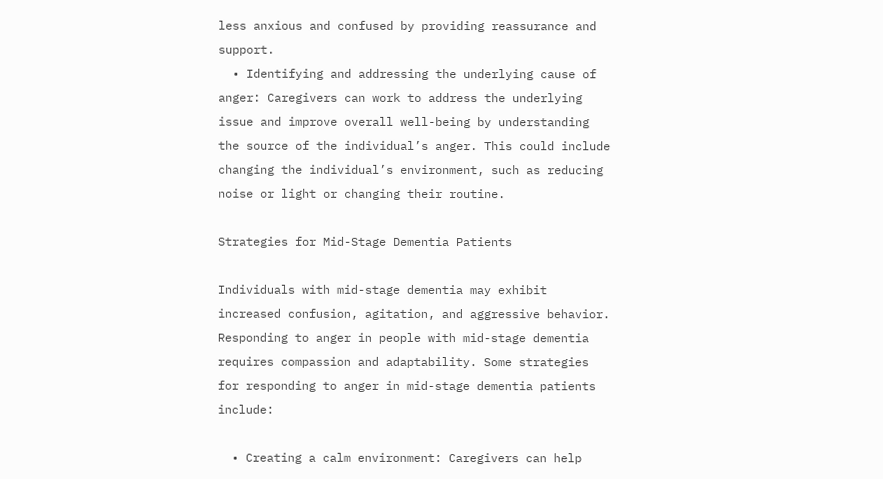less anxious and confused by providing reassurance and support.
  • Identifying and addressing the underlying cause of anger: Caregivers can work to address the underlying issue and improve overall well-being by understanding the source of the individual’s anger. This could include changing the individual’s environment, such as reducing noise or light or changing their routine.

Strategies for Mid-Stage Dementia Patients

Individuals with mid-stage dementia may exhibit increased confusion, agitation, and aggressive behavior. Responding to anger in people with mid-stage dementia requires compassion and adaptability. Some strategies for responding to anger in mid-stage dementia patients include:

  • Creating a calm environment: Caregivers can help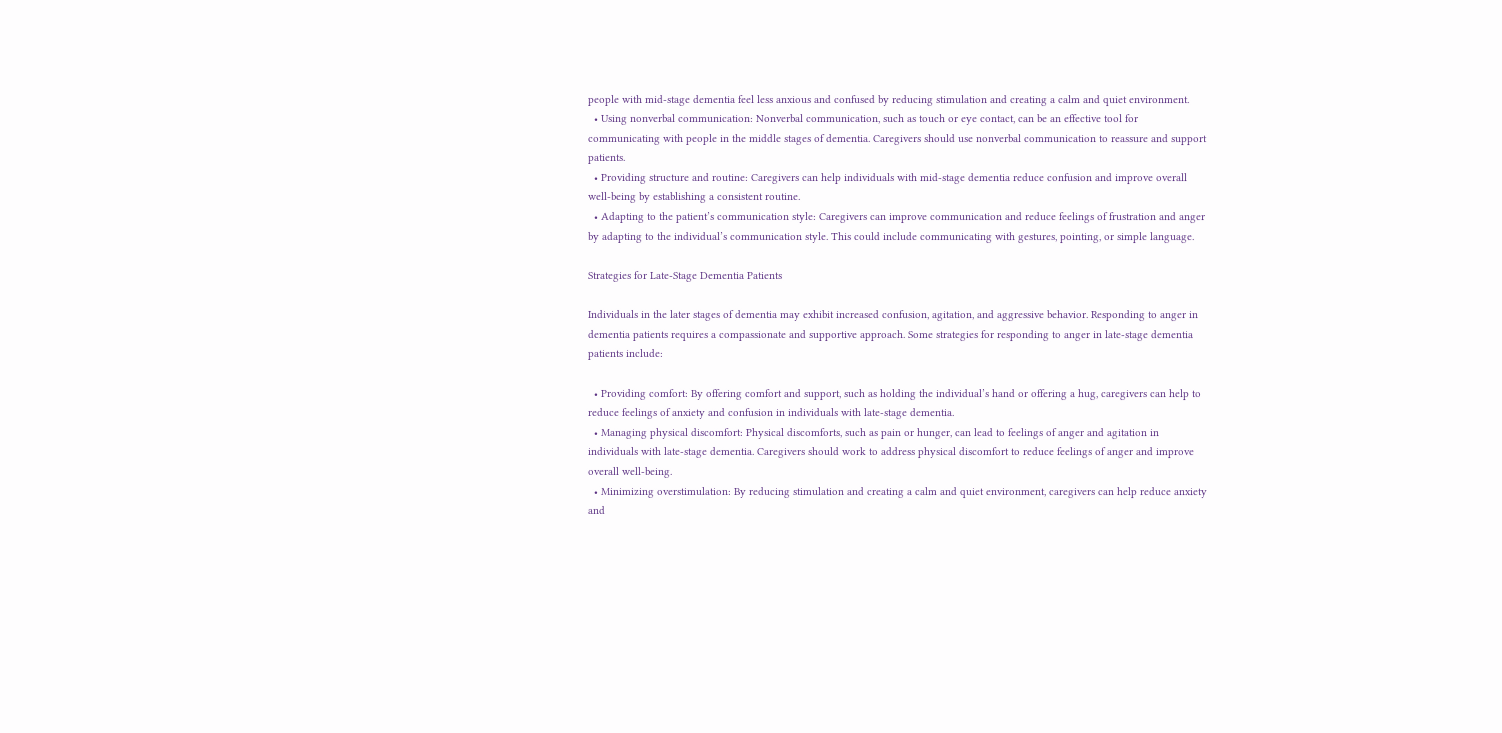people with mid-stage dementia feel less anxious and confused by reducing stimulation and creating a calm and quiet environment.
  • Using nonverbal communication: Nonverbal communication, such as touch or eye contact, can be an effective tool for communicating with people in the middle stages of dementia. Caregivers should use nonverbal communication to reassure and support patients.
  • Providing structure and routine: Caregivers can help individuals with mid-stage dementia reduce confusion and improve overall well-being by establishing a consistent routine.
  • Adapting to the patient’s communication style: Caregivers can improve communication and reduce feelings of frustration and anger by adapting to the individual’s communication style. This could include communicating with gestures, pointing, or simple language.

Strategies for Late-Stage Dementia Patients

Individuals in the later stages of dementia may exhibit increased confusion, agitation, and aggressive behavior. Responding to anger in dementia patients requires a compassionate and supportive approach. Some strategies for responding to anger in late-stage dementia patients include:

  • Providing comfort: By offering comfort and support, such as holding the individual’s hand or offering a hug, caregivers can help to reduce feelings of anxiety and confusion in individuals with late-stage dementia.
  • Managing physical discomfort: Physical discomforts, such as pain or hunger, can lead to feelings of anger and agitation in individuals with late-stage dementia. Caregivers should work to address physical discomfort to reduce feelings of anger and improve overall well-being.
  • Minimizing overstimulation: By reducing stimulation and creating a calm and quiet environment, caregivers can help reduce anxiety and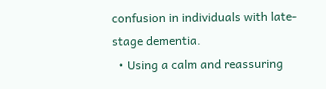confusion in individuals with late-stage dementia.
  • Using a calm and reassuring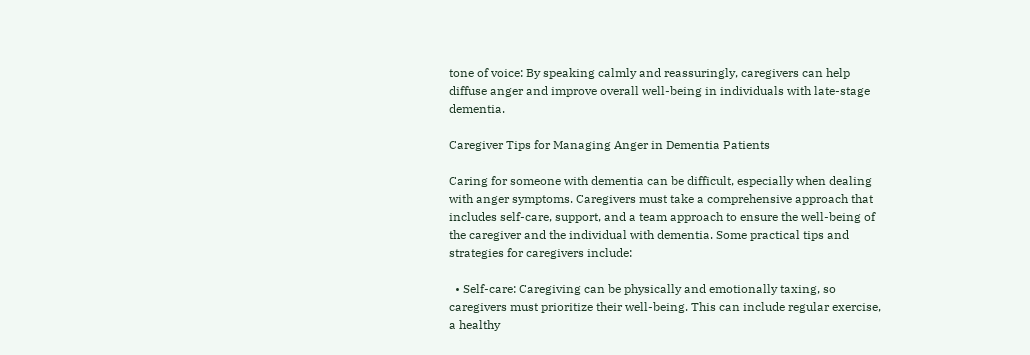tone of voice: By speaking calmly and reassuringly, caregivers can help diffuse anger and improve overall well-being in individuals with late-stage dementia.

Caregiver Tips for Managing Anger in Dementia Patients

Caring for someone with dementia can be difficult, especially when dealing with anger symptoms. Caregivers must take a comprehensive approach that includes self-care, support, and a team approach to ensure the well-being of the caregiver and the individual with dementia. Some practical tips and strategies for caregivers include:

  • Self-care: Caregiving can be physically and emotionally taxing, so caregivers must prioritize their well-being. This can include regular exercise, a healthy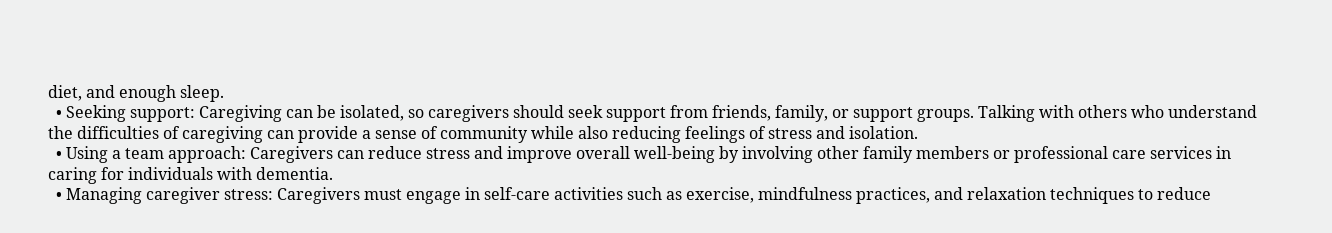diet, and enough sleep.
  • Seeking support: Caregiving can be isolated, so caregivers should seek support from friends, family, or support groups. Talking with others who understand the difficulties of caregiving can provide a sense of community while also reducing feelings of stress and isolation.
  • Using a team approach: Caregivers can reduce stress and improve overall well-being by involving other family members or professional care services in caring for individuals with dementia.
  • Managing caregiver stress: Caregivers must engage in self-care activities such as exercise, mindfulness practices, and relaxation techniques to reduce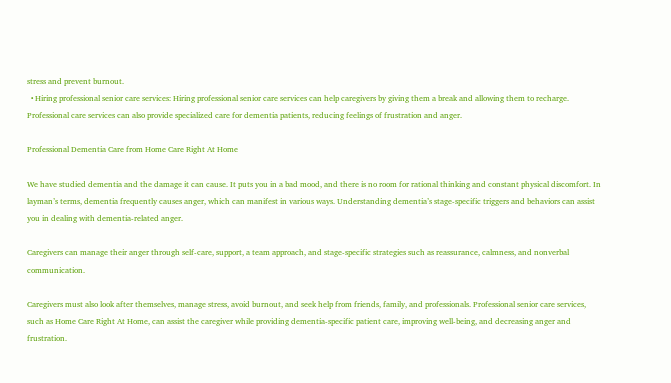stress and prevent burnout.
  • Hiring professional senior care services: Hiring professional senior care services can help caregivers by giving them a break and allowing them to recharge. Professional care services can also provide specialized care for dementia patients, reducing feelings of frustration and anger.

Professional Dementia Care from Home Care Right At Home

We have studied dementia and the damage it can cause. It puts you in a bad mood, and there is no room for rational thinking and constant physical discomfort. In layman’s terms, dementia frequently causes anger, which can manifest in various ways. Understanding dementia’s stage-specific triggers and behaviors can assist you in dealing with dementia-related anger.

Caregivers can manage their anger through self-care, support, a team approach, and stage-specific strategies such as reassurance, calmness, and nonverbal communication.

Caregivers must also look after themselves, manage stress, avoid burnout, and seek help from friends, family, and professionals. Professional senior care services, such as Home Care Right At Home, can assist the caregiver while providing dementia-specific patient care, improving well-being, and decreasing anger and frustration.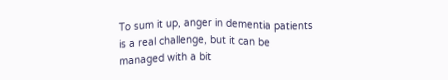To sum it up, anger in dementia patients is a real challenge, but it can be managed with a bit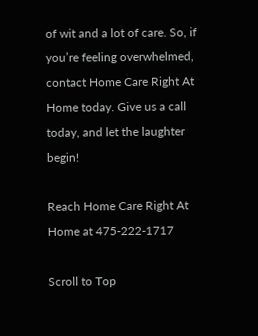of wit and a lot of care. So, if you’re feeling overwhelmed, contact Home Care Right At Home today. Give us a call today, and let the laughter begin!

Reach Home Care Right At Home at 475-222-1717

Scroll to Top